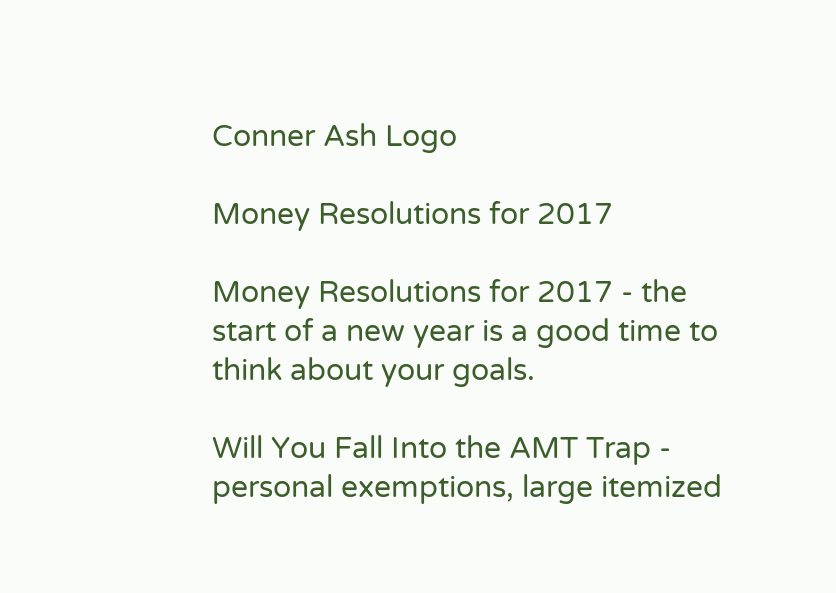Conner Ash Logo

Money Resolutions for 2017

Money Resolutions for 2017 - the start of a new year is a good time to think about your goals.

Will You Fall Into the AMT Trap - personal exemptions, large itemized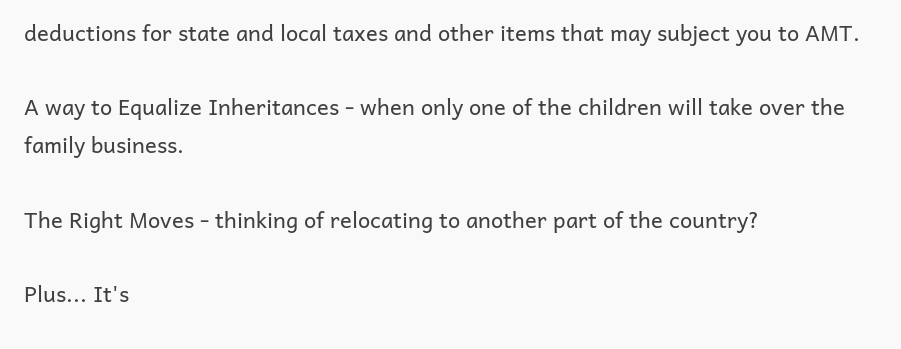deductions for state and local taxes and other items that may subject you to AMT.

A way to Equalize Inheritances - when only one of the children will take over the family business.

The Right Moves - thinking of relocating to another part of the country?

Plus... It's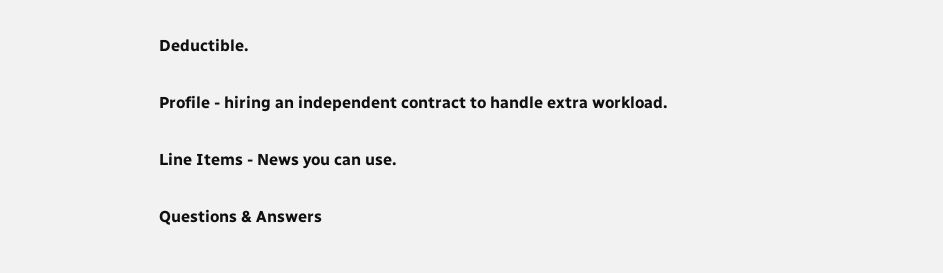Deductible.

Profile - hiring an independent contract to handle extra workload.

Line Items - News you can use.

Questions & Answers